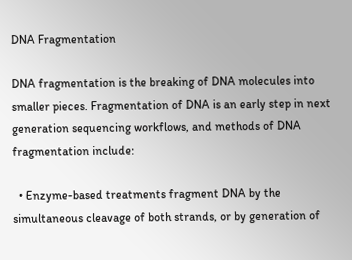DNA Fragmentation

DNA fragmentation is the breaking of DNA molecules into smaller pieces. Fragmentation of DNA is an early step in next generation sequencing workflows, and methods of DNA fragmentation include:

  • Enzyme-based treatments fragment DNA by the simultaneous cleavage of both strands, or by generation of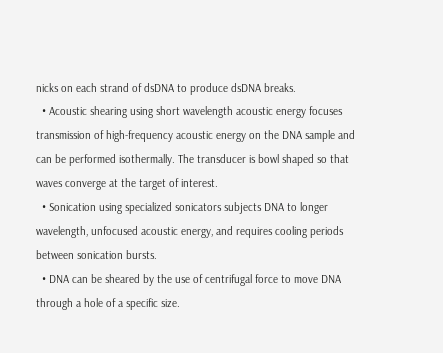nicks on each strand of dsDNA to produce dsDNA breaks.
  • Acoustic shearing using short wavelength acoustic energy focuses transmission of high-frequency acoustic energy on the DNA sample and can be performed isothermally. The transducer is bowl shaped so that waves converge at the target of interest.
  • Sonication using specialized sonicators subjects DNA to longer wavelength, unfocused acoustic energy, and requires cooling periods between sonication bursts.
  • DNA can be sheared by the use of centrifugal force to move DNA through a hole of a specific size.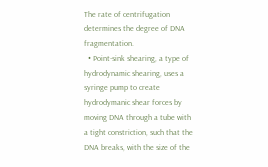The rate of centrifugation determines the degree of DNA fragmentation.
  • Point-sink shearing, a type of hydrodynamic shearing, uses a syringe pump to create hydrodymanic shear forces by moving DNA through a tube with a tight constriction, such that the DNA breaks, with the size of the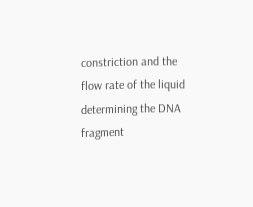constriction and the flow rate of the liquid determining the DNA fragment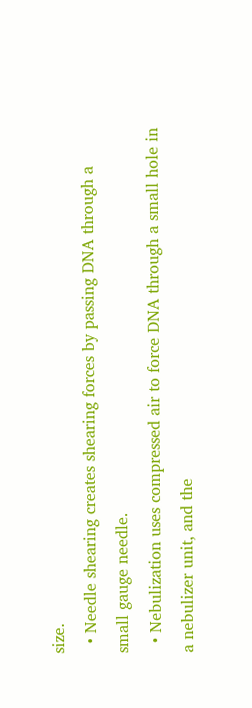size.
  • Needle shearing creates shearing forces by passing DNA through a small gauge needle.
  • Nebulization uses compressed air to force DNA through a small hole in a nebulizer unit, and the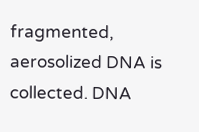fragmented, aerosolized DNA is collected. DNA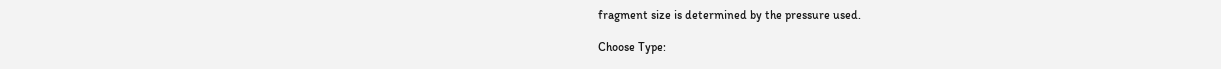fragment size is determined by the pressure used.

Choose Type: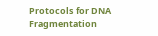Protocols for DNA Fragmentation